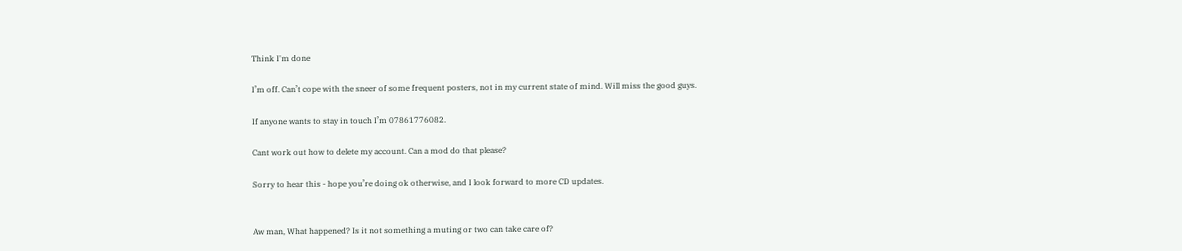Think I'm done

I’m off. Can’t cope with the sneer of some frequent posters, not in my current state of mind. Will miss the good guys.

If anyone wants to stay in touch I’m 07861776082.

Cant work out how to delete my account. Can a mod do that please?

Sorry to hear this - hope you’re doing ok otherwise, and I look forward to more CD updates.


Aw man, What happened? Is it not something a muting or two can take care of?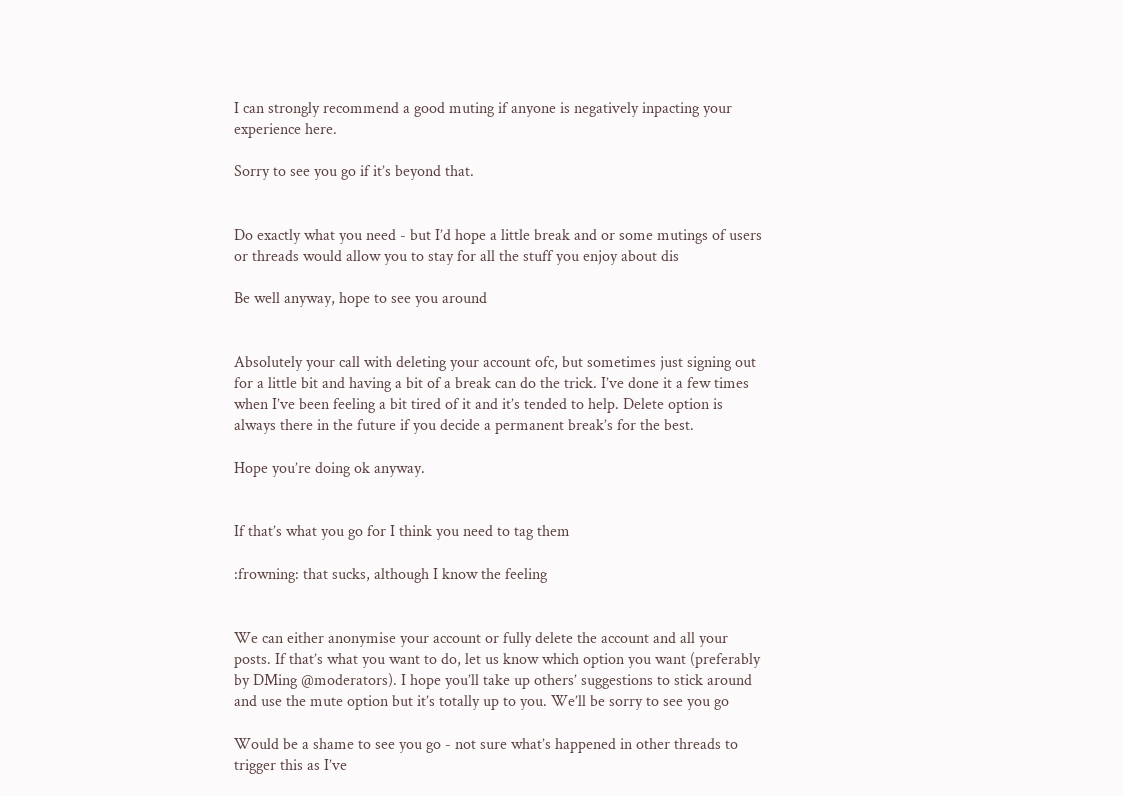I can strongly recommend a good muting if anyone is negatively inpacting your experience here.

Sorry to see you go if it’s beyond that.


Do exactly what you need - but I’d hope a little break and or some mutings of users or threads would allow you to stay for all the stuff you enjoy about dis

Be well anyway, hope to see you around


Absolutely your call with deleting your account ofc, but sometimes just signing out for a little bit and having a bit of a break can do the trick. I’ve done it a few times when I’ve been feeling a bit tired of it and it’s tended to help. Delete option is always there in the future if you decide a permanent break’s for the best.

Hope you’re doing ok anyway.


If that’s what you go for I think you need to tag them

:frowning: that sucks, although I know the feeling


We can either anonymise your account or fully delete the account and all your posts. If that’s what you want to do, let us know which option you want (preferably by DMing @moderators). I hope you’ll take up others’ suggestions to stick around and use the mute option but it’s totally up to you. We’ll be sorry to see you go

Would be a shame to see you go - not sure what’s happened in other threads to trigger this as I’ve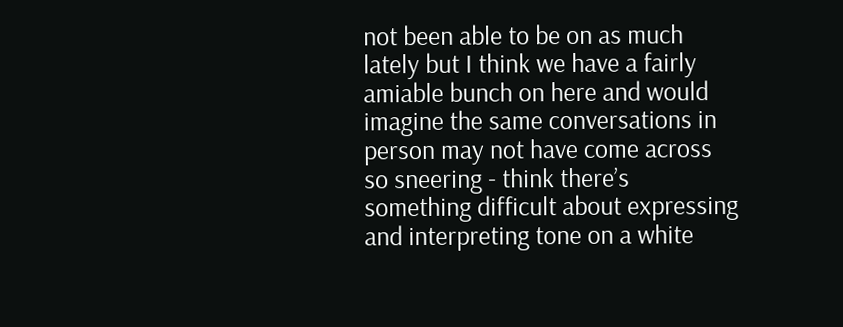not been able to be on as much lately but I think we have a fairly amiable bunch on here and would imagine the same conversations in person may not have come across so sneering - think there’s something difficult about expressing and interpreting tone on a white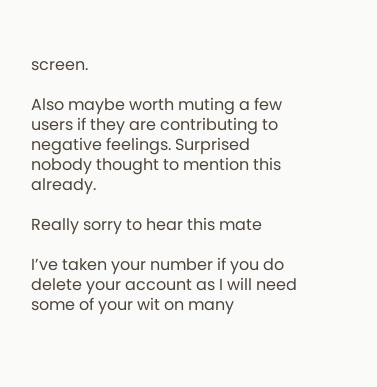screen.

Also maybe worth muting a few users if they are contributing to negative feelings. Surprised nobody thought to mention this already.

Really sorry to hear this mate

I’ve taken your number if you do delete your account as I will need some of your wit on many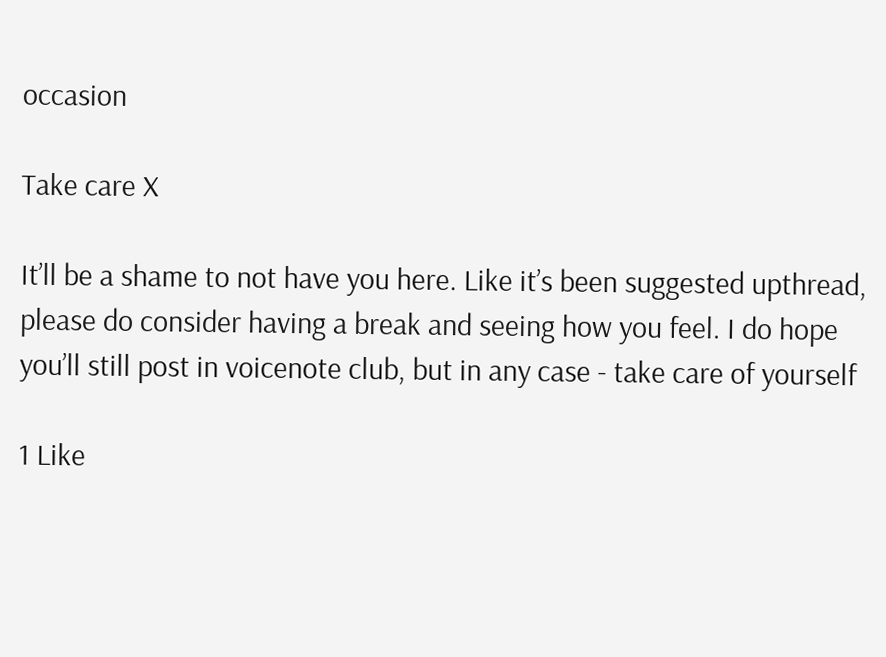occasion

Take care X

It’ll be a shame to not have you here. Like it’s been suggested upthread, please do consider having a break and seeing how you feel. I do hope you’ll still post in voicenote club, but in any case - take care of yourself

1 Like